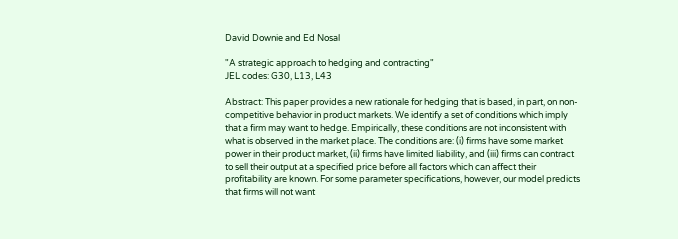David Downie and Ed Nosal

"A strategic approach to hedging and contracting"
JEL codes: G30, L13, L43

Abstract: This paper provides a new rationale for hedging that is based, in part, on non-competitive behavior in product markets. We identify a set of conditions which imply that a firm may want to hedge. Empirically, these conditions are not inconsistent with what is observed in the market place. The conditions are: (i) firms have some market power in their product market, (ii) firms have limited liability, and (iii) firms can contract to sell their output at a specified price before all factors which can affect their profitability are known. For some parameter specifications, however, our model predicts that firms will not want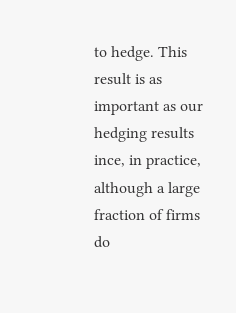to hedge. This result is as important as our hedging results ince, in practice, although a large fraction of firms do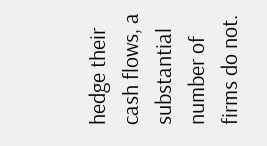hedge their cash flows, a substantial number of firms do not.